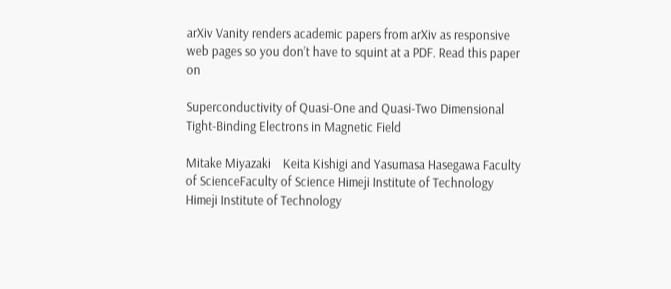arXiv Vanity renders academic papers from arXiv as responsive web pages so you don’t have to squint at a PDF. Read this paper on

Superconductivity of Quasi-One and Quasi-Two Dimensional Tight-Binding Electrons in Magnetic Field

Mitake Miyazaki    Keita Kishigi and Yasumasa Hasegawa Faculty of ScienceFaculty of Science Himeji Institute of Technology Himeji Institute of Technology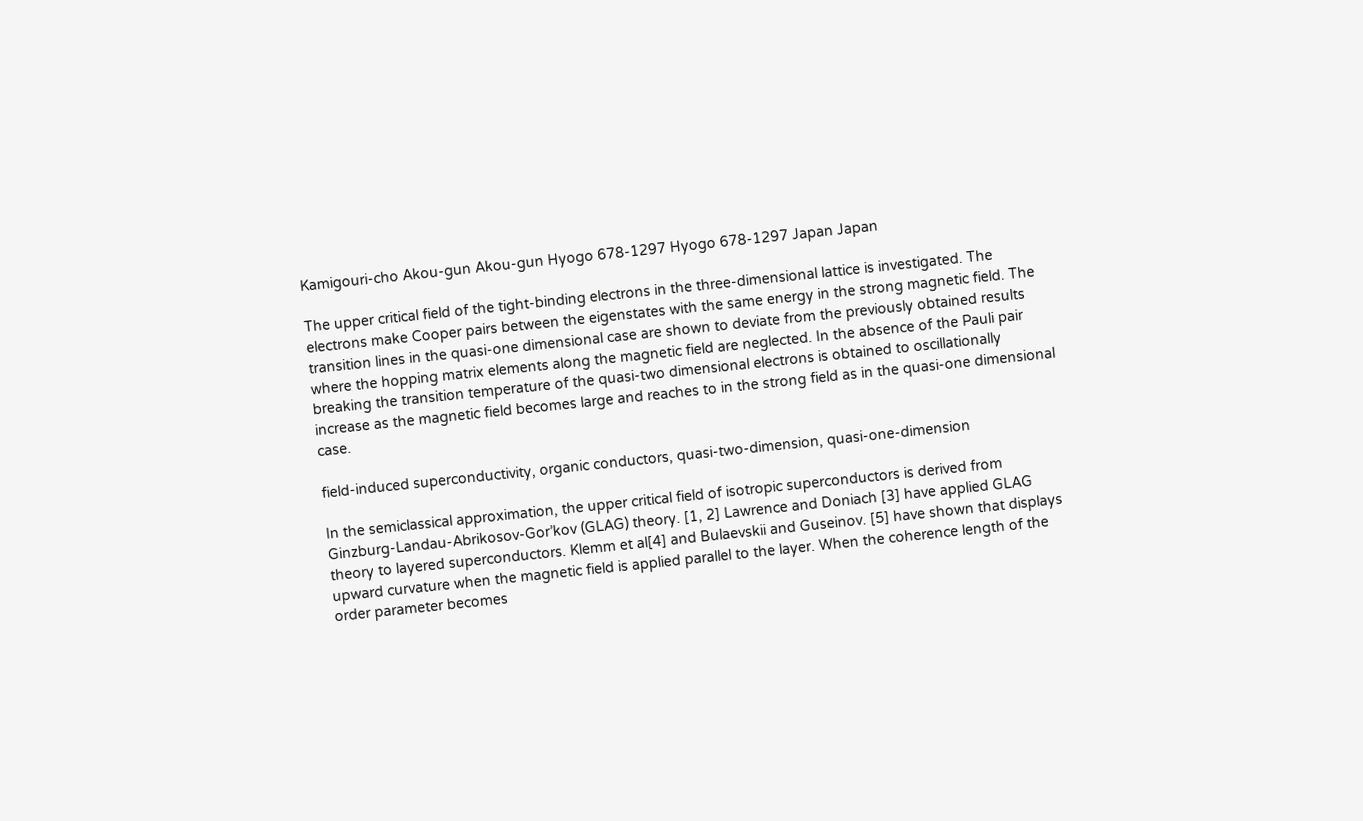Kamigouri-cho Akou-gun Akou-gun Hyogo 678-1297 Hyogo 678-1297 Japan Japan

The upper critical field of the tight-binding electrons in the three-dimensional lattice is investigated. The electrons make Cooper pairs between the eigenstates with the same energy in the strong magnetic field. The transition lines in the quasi-one dimensional case are shown to deviate from the previously obtained results where the hopping matrix elements along the magnetic field are neglected. In the absence of the Pauli pair breaking the transition temperature of the quasi-two dimensional electrons is obtained to oscillationally increase as the magnetic field becomes large and reaches to in the strong field as in the quasi-one dimensional case.

field-induced superconductivity, organic conductors, quasi-two-dimension, quasi-one-dimension

In the semiclassical approximation, the upper critical field of isotropic superconductors is derived from Ginzburg-Landau-Abrikosov-Gor’kov (GLAG) theory. [1, 2] Lawrence and Doniach [3] have applied GLAG theory to layered superconductors. Klemm et al[4] and Bulaevskii and Guseinov. [5] have shown that displays upward curvature when the magnetic field is applied parallel to the layer. When the coherence length of the order parameter becomes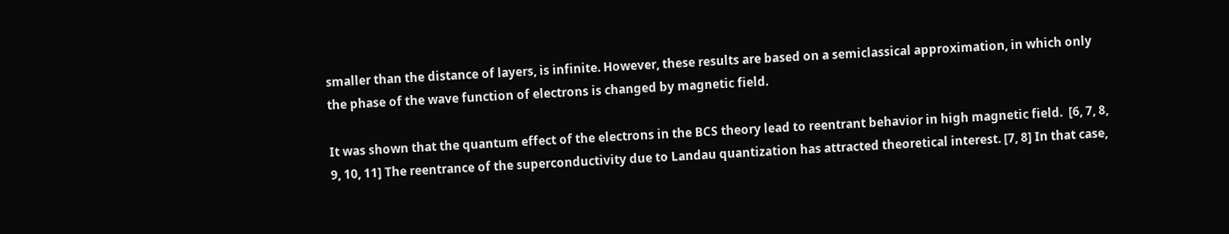smaller than the distance of layers, is infinite. However, these results are based on a semiclassical approximation, in which only the phase of the wave function of electrons is changed by magnetic field.

It was shown that the quantum effect of the electrons in the BCS theory lead to reentrant behavior in high magnetic field.  [6, 7, 8, 9, 10, 11] The reentrance of the superconductivity due to Landau quantization has attracted theoretical interest. [7, 8] In that case,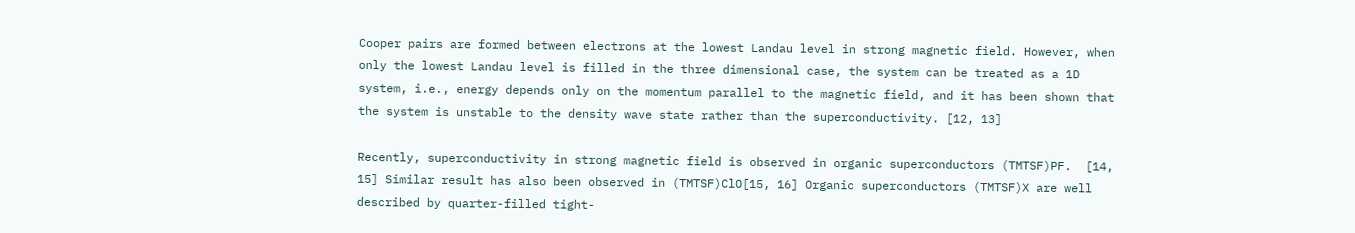Cooper pairs are formed between electrons at the lowest Landau level in strong magnetic field. However, when only the lowest Landau level is filled in the three dimensional case, the system can be treated as a 1D system, i.e., energy depends only on the momentum parallel to the magnetic field, and it has been shown that the system is unstable to the density wave state rather than the superconductivity. [12, 13]

Recently, superconductivity in strong magnetic field is observed in organic superconductors (TMTSF)PF.  [14, 15] Similar result has also been observed in (TMTSF)ClO[15, 16] Organic superconductors (TMTSF)X are well described by quarter-filled tight-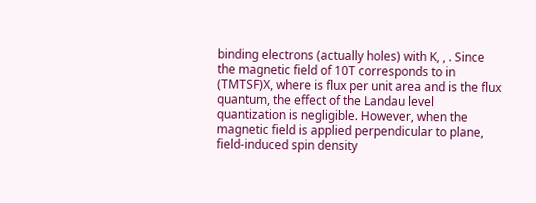binding electrons (actually holes) with K, , . Since the magnetic field of 10T corresponds to in (TMTSF)X, where is flux per unit area and is the flux quantum, the effect of the Landau level quantization is negligible. However, when the magnetic field is applied perpendicular to plane, field-induced spin density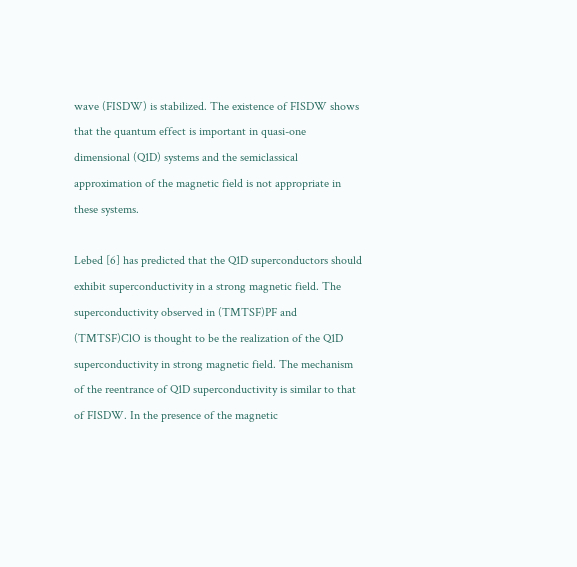wave (FISDW) is stabilized. The existence of FISDW shows that the quantum effect is important in quasi-one dimensional (Q1D) systems and the semiclassical approximation of the magnetic field is not appropriate in these systems.

Lebed [6] has predicted that the Q1D superconductors should exhibit superconductivity in a strong magnetic field. The superconductivity observed in (TMTSF)PF and (TMTSF)ClO is thought to be the realization of the Q1D superconductivity in strong magnetic field. The mechanism of the reentrance of Q1D superconductivity is similar to that of FISDW. In the presence of the magnetic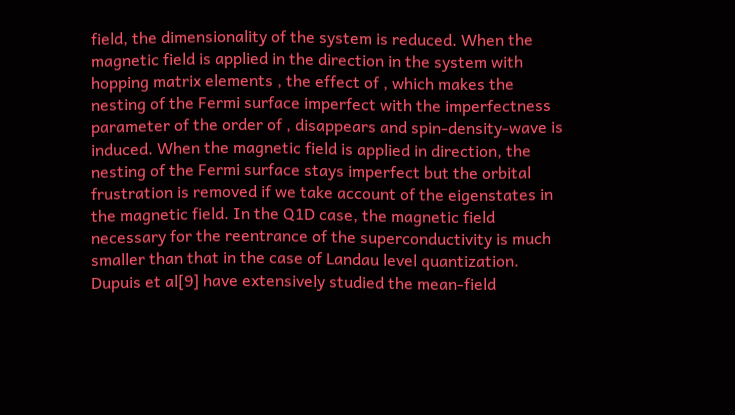field, the dimensionality of the system is reduced. When the magnetic field is applied in the direction in the system with hopping matrix elements , the effect of , which makes the nesting of the Fermi surface imperfect with the imperfectness parameter of the order of , disappears and spin-density-wave is induced. When the magnetic field is applied in direction, the nesting of the Fermi surface stays imperfect but the orbital frustration is removed if we take account of the eigenstates in the magnetic field. In the Q1D case, the magnetic field necessary for the reentrance of the superconductivity is much smaller than that in the case of Landau level quantization. Dupuis et al[9] have extensively studied the mean-field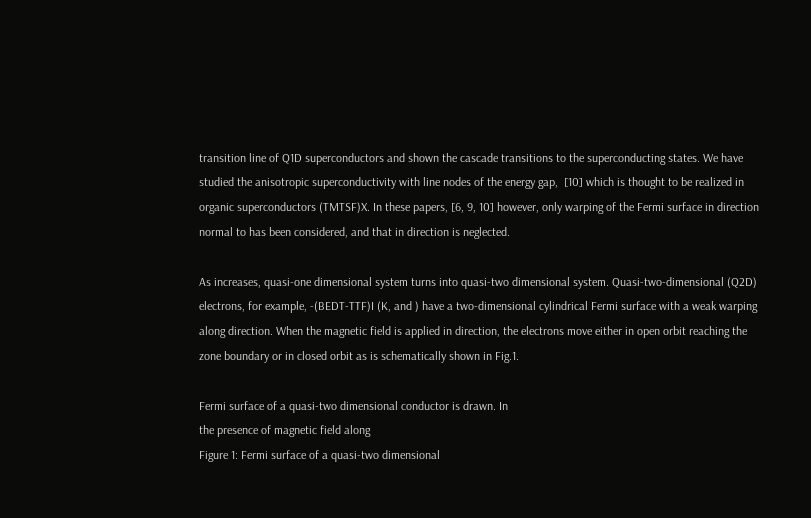transition line of Q1D superconductors and shown the cascade transitions to the superconducting states. We have studied the anisotropic superconductivity with line nodes of the energy gap,  [10] which is thought to be realized in organic superconductors (TMTSF)X. In these papers, [6, 9, 10] however, only warping of the Fermi surface in direction normal to has been considered, and that in direction is neglected.

As increases, quasi-one dimensional system turns into quasi-two dimensional system. Quasi-two-dimensional (Q2D) electrons, for example, -(BEDT-TTF)I (K, and ) have a two-dimensional cylindrical Fermi surface with a weak warping along direction. When the magnetic field is applied in direction, the electrons move either in open orbit reaching the zone boundary or in closed orbit as is schematically shown in Fig.1.

Fermi surface of a quasi-two dimensional conductor is drawn. In
the presence of magnetic field along
Figure 1: Fermi surface of a quasi-two dimensional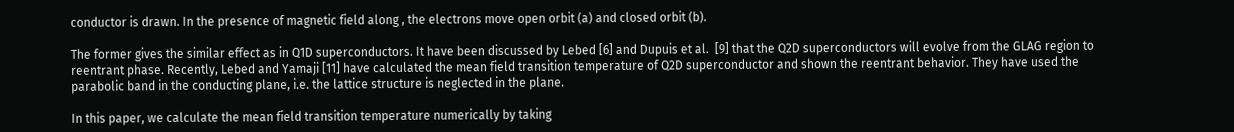conductor is drawn. In the presence of magnetic field along , the electrons move open orbit (a) and closed orbit (b).

The former gives the similar effect as in Q1D superconductors. It have been discussed by Lebed [6] and Dupuis et al.  [9] that the Q2D superconductors will evolve from the GLAG region to reentrant phase. Recently, Lebed and Yamaji [11] have calculated the mean field transition temperature of Q2D superconductor and shown the reentrant behavior. They have used the parabolic band in the conducting plane, i.e. the lattice structure is neglected in the plane.

In this paper, we calculate the mean field transition temperature numerically by taking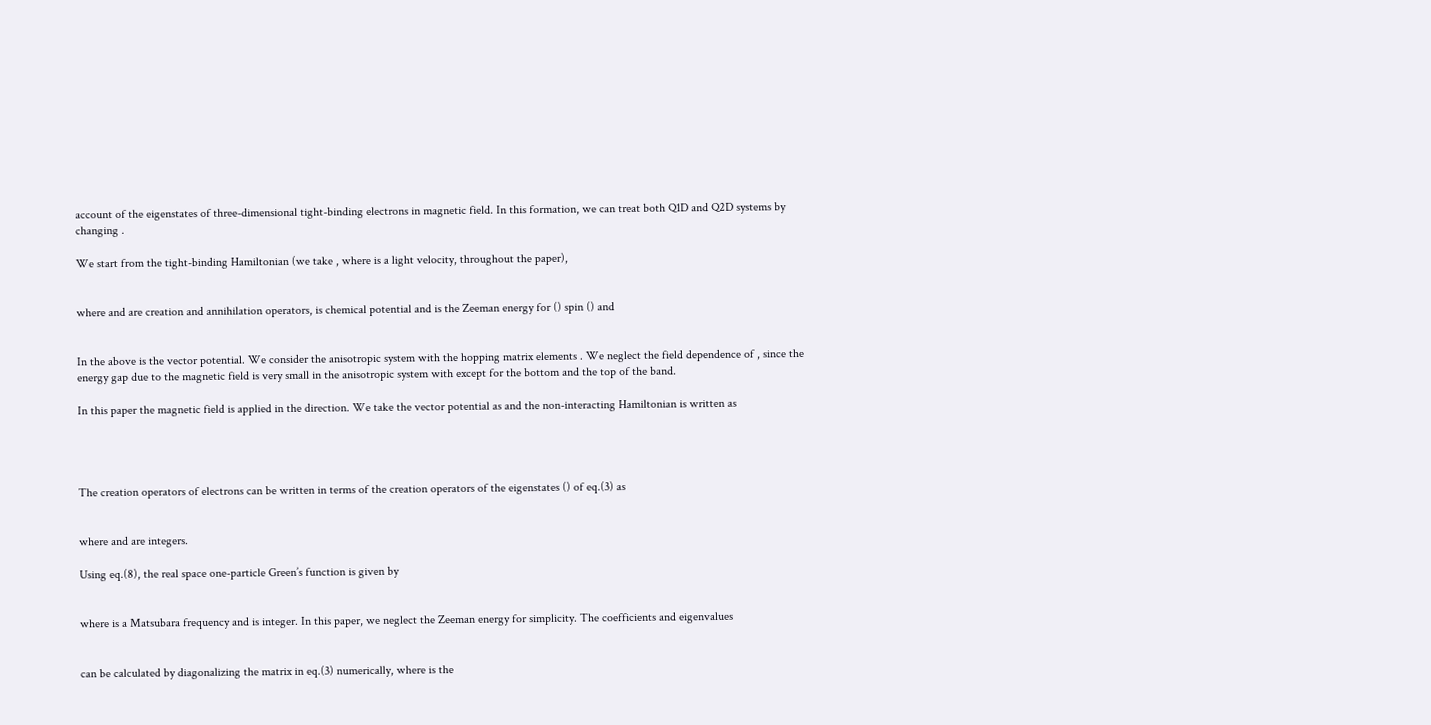account of the eigenstates of three-dimensional tight-binding electrons in magnetic field. In this formation, we can treat both Q1D and Q2D systems by changing .

We start from the tight-binding Hamiltonian (we take , where is a light velocity, throughout the paper),


where and are creation and annihilation operators, is chemical potential and is the Zeeman energy for () spin () and


In the above is the vector potential. We consider the anisotropic system with the hopping matrix elements . We neglect the field dependence of , since the energy gap due to the magnetic field is very small in the anisotropic system with except for the bottom and the top of the band.

In this paper the magnetic field is applied in the direction. We take the vector potential as and the non-interacting Hamiltonian is written as




The creation operators of electrons can be written in terms of the creation operators of the eigenstates () of eq.(3) as


where and are integers.

Using eq.(8), the real space one-particle Green’s function is given by


where is a Matsubara frequency and is integer. In this paper, we neglect the Zeeman energy for simplicity. The coefficients and eigenvalues


can be calculated by diagonalizing the matrix in eq.(3) numerically, where is the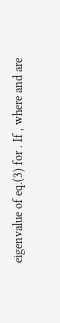eigenvalue of eq.(3) for . If , where and are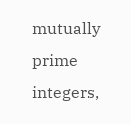mutually prime integers,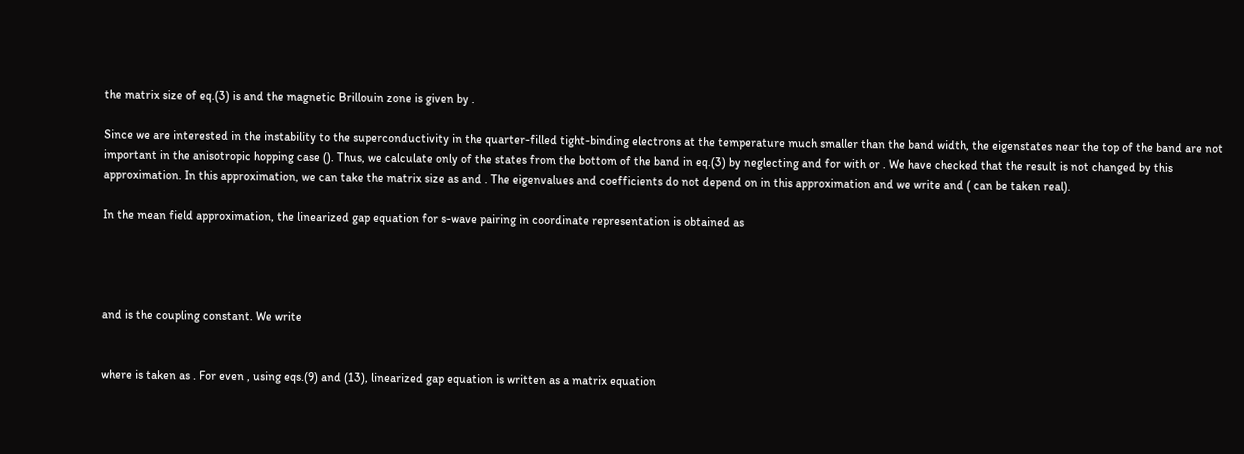the matrix size of eq.(3) is and the magnetic Brillouin zone is given by .

Since we are interested in the instability to the superconductivity in the quarter-filled tight-binding electrons at the temperature much smaller than the band width, the eigenstates near the top of the band are not important in the anisotropic hopping case (). Thus, we calculate only of the states from the bottom of the band in eq.(3) by neglecting and for with or . We have checked that the result is not changed by this approximation. In this approximation, we can take the matrix size as and . The eigenvalues and coefficients do not depend on in this approximation and we write and ( can be taken real).

In the mean field approximation, the linearized gap equation for s-wave pairing in coordinate representation is obtained as




and is the coupling constant. We write


where is taken as . For even , using eqs.(9) and (13), linearized gap equation is written as a matrix equation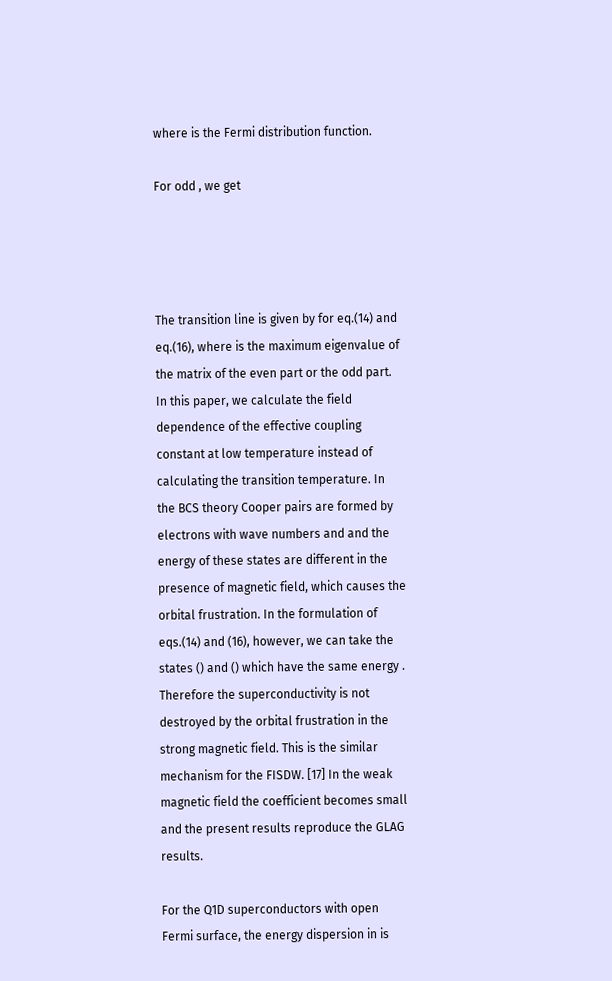where is the Fermi distribution function.

For odd , we get




The transition line is given by for eq.(14) and eq.(16), where is the maximum eigenvalue of the matrix of the even part or the odd part. In this paper, we calculate the field dependence of the effective coupling constant at low temperature instead of calculating the transition temperature. In the BCS theory Cooper pairs are formed by electrons with wave numbers and and the energy of these states are different in the presence of magnetic field, which causes the orbital frustration. In the formulation of eqs.(14) and (16), however, we can take the states () and () which have the same energy . Therefore the superconductivity is not destroyed by the orbital frustration in the strong magnetic field. This is the similar mechanism for the FISDW. [17] In the weak magnetic field the coefficient becomes small and the present results reproduce the GLAG results.

For the Q1D superconductors with open Fermi surface, the energy dispersion in is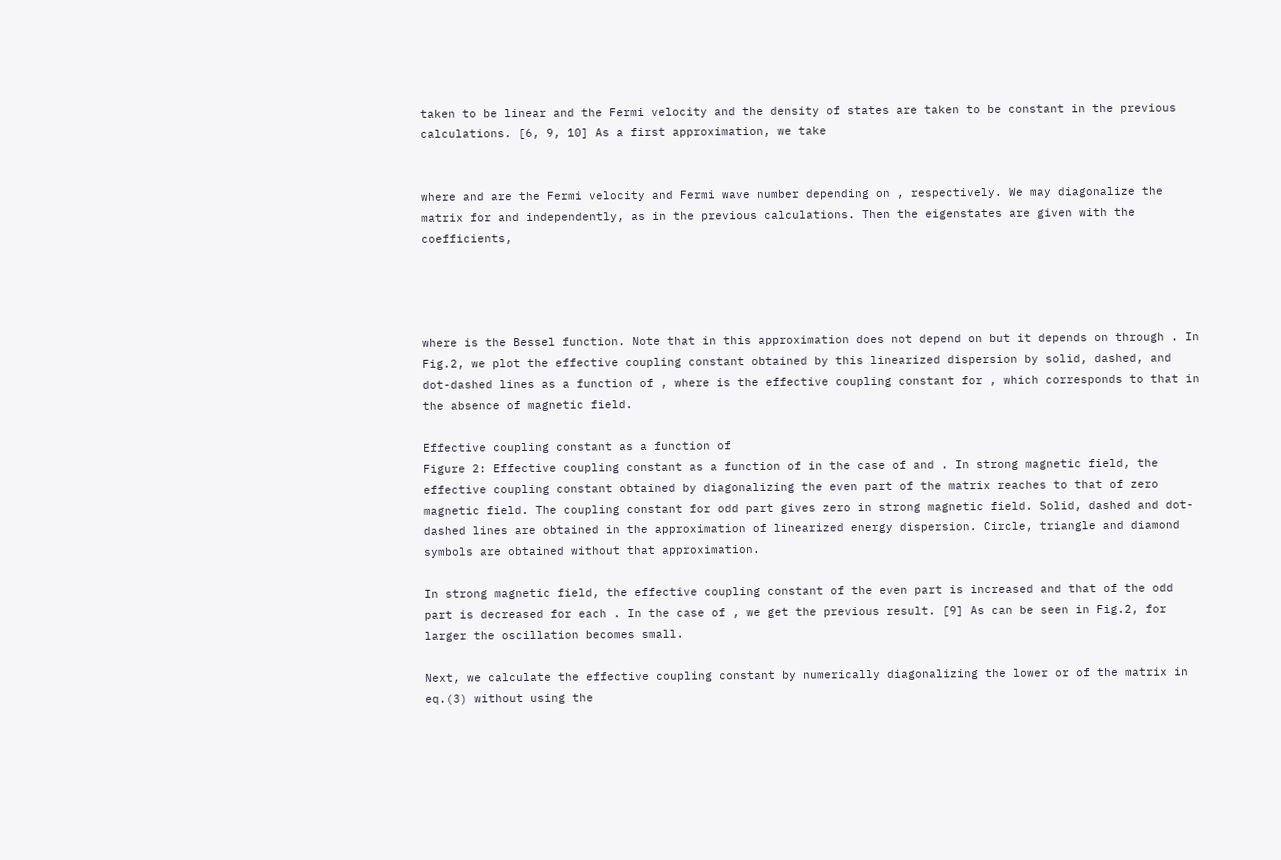taken to be linear and the Fermi velocity and the density of states are taken to be constant in the previous calculations. [6, 9, 10] As a first approximation, we take


where and are the Fermi velocity and Fermi wave number depending on , respectively. We may diagonalize the matrix for and independently, as in the previous calculations. Then the eigenstates are given with the coefficients,




where is the Bessel function. Note that in this approximation does not depend on but it depends on through . In Fig.2, we plot the effective coupling constant obtained by this linearized dispersion by solid, dashed, and dot-dashed lines as a function of , where is the effective coupling constant for , which corresponds to that in the absence of magnetic field.

Effective coupling constant as a function of
Figure 2: Effective coupling constant as a function of in the case of and . In strong magnetic field, the effective coupling constant obtained by diagonalizing the even part of the matrix reaches to that of zero magnetic field. The coupling constant for odd part gives zero in strong magnetic field. Solid, dashed and dot-dashed lines are obtained in the approximation of linearized energy dispersion. Circle, triangle and diamond symbols are obtained without that approximation.

In strong magnetic field, the effective coupling constant of the even part is increased and that of the odd part is decreased for each . In the case of , we get the previous result. [9] As can be seen in Fig.2, for larger the oscillation becomes small.

Next, we calculate the effective coupling constant by numerically diagonalizing the lower or of the matrix in eq.(3) without using the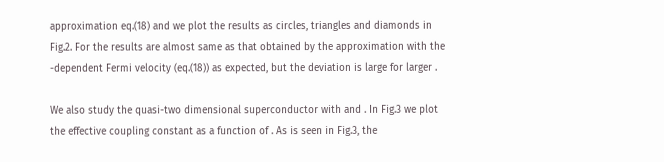approximation eq.(18) and we plot the results as circles, triangles and diamonds in Fig.2. For the results are almost same as that obtained by the approximation with the -dependent Fermi velocity (eq.(18)) as expected, but the deviation is large for larger .

We also study the quasi-two dimensional superconductor with and . In Fig.3 we plot the effective coupling constant as a function of . As is seen in Fig.3, the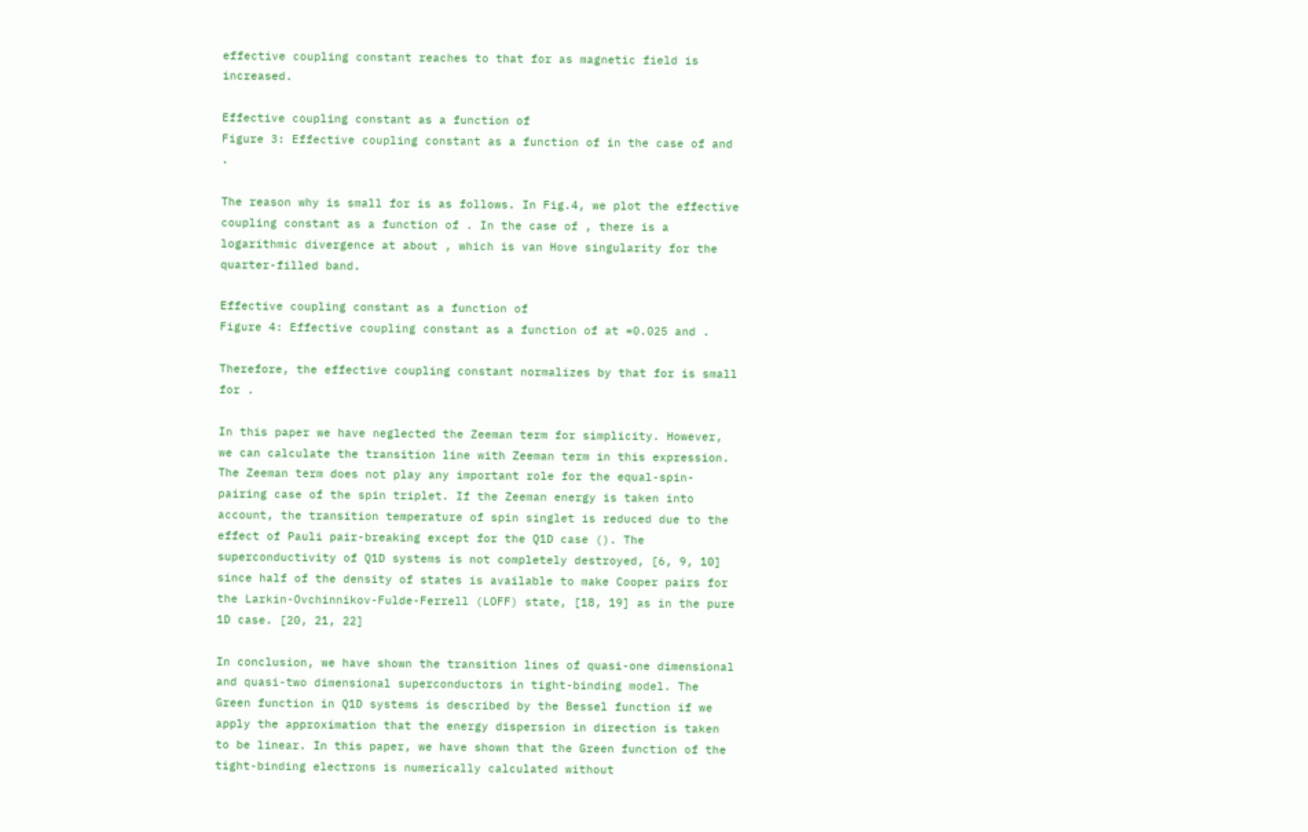effective coupling constant reaches to that for as magnetic field is increased.

Effective coupling constant as a function of
Figure 3: Effective coupling constant as a function of in the case of and .

The reason why is small for is as follows. In Fig.4, we plot the effective coupling constant as a function of . In the case of , there is a logarithmic divergence at about , which is van Hove singularity for the quarter-filled band.

Effective coupling constant as a function of
Figure 4: Effective coupling constant as a function of at =0.025 and .

Therefore, the effective coupling constant normalizes by that for is small for .

In this paper we have neglected the Zeeman term for simplicity. However, we can calculate the transition line with Zeeman term in this expression. The Zeeman term does not play any important role for the equal-spin-pairing case of the spin triplet. If the Zeeman energy is taken into account, the transition temperature of spin singlet is reduced due to the effect of Pauli pair-breaking except for the Q1D case (). The superconductivity of Q1D systems is not completely destroyed, [6, 9, 10] since half of the density of states is available to make Cooper pairs for the Larkin-Ovchinnikov-Fulde-Ferrell (LOFF) state, [18, 19] as in the pure 1D case. [20, 21, 22]

In conclusion, we have shown the transition lines of quasi-one dimensional and quasi-two dimensional superconductors in tight-binding model. The Green function in Q1D systems is described by the Bessel function if we apply the approximation that the energy dispersion in direction is taken to be linear. In this paper, we have shown that the Green function of the tight-binding electrons is numerically calculated without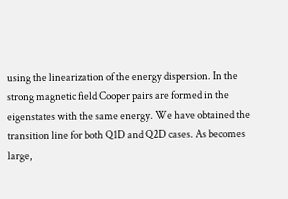using the linearization of the energy dispersion. In the strong magnetic field Cooper pairs are formed in the eigenstates with the same energy. We have obtained the transition line for both Q1D and Q2D cases. As becomes large,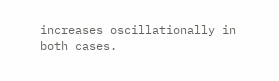increases oscillationally in both cases.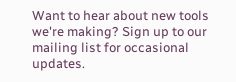Want to hear about new tools we're making? Sign up to our mailing list for occasional updates.